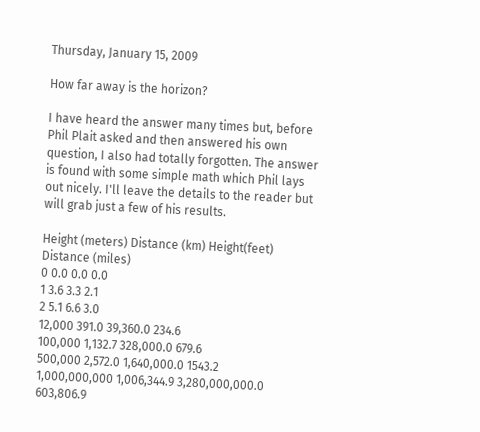Thursday, January 15, 2009

How far away is the horizon?

I have heard the answer many times but, before Phil Plait asked and then answered his own question, I also had totally forgotten. The answer is found with some simple math which Phil lays out nicely. I'll leave the details to the reader but will grab just a few of his results.

Height (meters) Distance (km) Height(feet) Distance (miles)
0 0.0 0.0 0.0
1 3.6 3.3 2.1
2 5.1 6.6 3.0
12,000 391.0 39,360.0 234.6
100,000 1,132.7 328,000.0 679.6
500,000 2,572.0 1,640,000.0 1543.2
1,000,000,000 1,006,344.9 3,280,000,000.0 603,806.9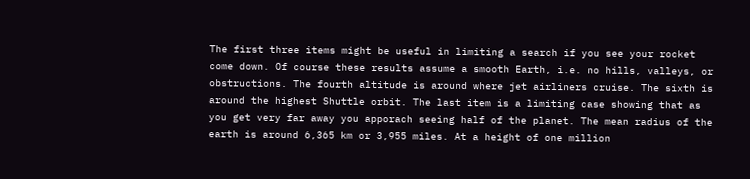The first three items might be useful in limiting a search if you see your rocket come down. Of course these results assume a smooth Earth, i.e. no hills, valleys, or obstructions. The fourth altitude is around where jet airliners cruise. The sixth is around the highest Shuttle orbit. The last item is a limiting case showing that as you get very far away you apporach seeing half of the planet. The mean radius of the earth is around 6,365 km or 3,955 miles. At a height of one million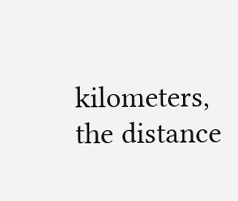kilometers, the distance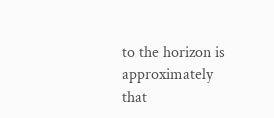to the horizon is approximately that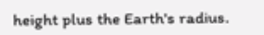height plus the Earth's radius.